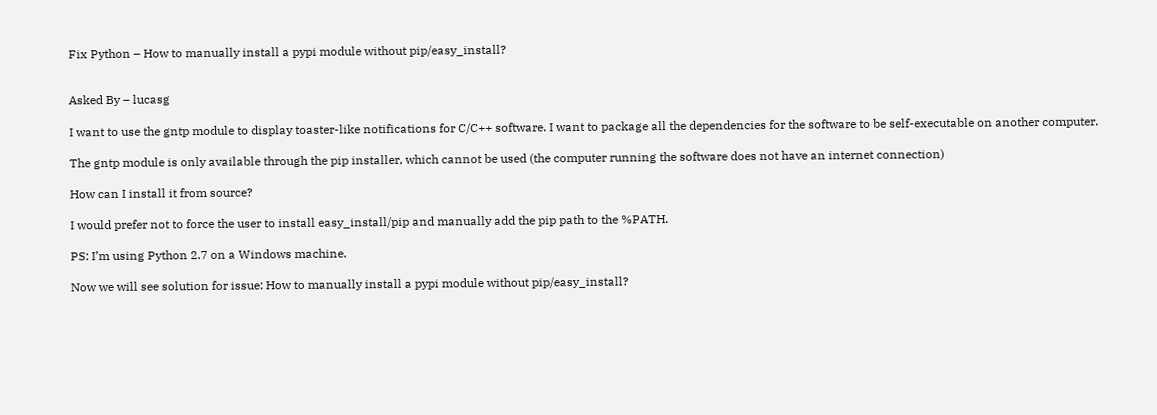Fix Python – How to manually install a pypi module without pip/easy_install?


Asked By – lucasg

I want to use the gntp module to display toaster-like notifications for C/C++ software. I want to package all the dependencies for the software to be self-executable on another computer.

The gntp module is only available through the pip installer, which cannot be used (the computer running the software does not have an internet connection)

How can I install it from source?

I would prefer not to force the user to install easy_install/pip and manually add the pip path to the %PATH.

PS: I’m using Python 2.7 on a Windows machine.

Now we will see solution for issue: How to manually install a pypi module without pip/easy_install?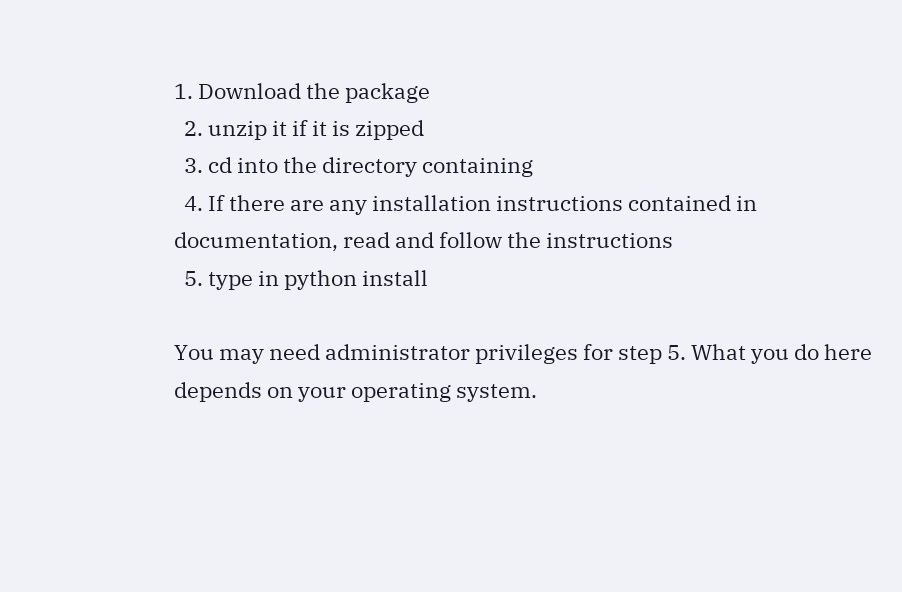1. Download the package
  2. unzip it if it is zipped
  3. cd into the directory containing
  4. If there are any installation instructions contained in documentation, read and follow the instructions
  5. type in python install

You may need administrator privileges for step 5. What you do here depends on your operating system.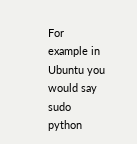For example in Ubuntu you would say sudo python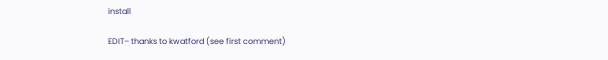install

EDIT– thanks to kwatford (see first comment)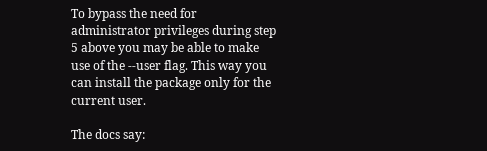To bypass the need for administrator privileges during step 5 above you may be able to make use of the --user flag. This way you can install the package only for the current user.

The docs say: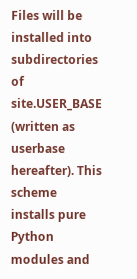Files will be installed into subdirectories of site.USER_BASE (written as userbase hereafter). This scheme installs pure Python modules and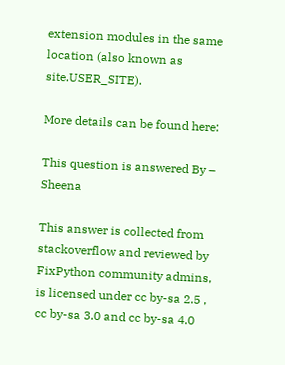extension modules in the same location (also known as site.USER_SITE).

More details can be found here:

This question is answered By – Sheena

This answer is collected from stackoverflow and reviewed by FixPython community admins, is licensed under cc by-sa 2.5 , cc by-sa 3.0 and cc by-sa 4.0